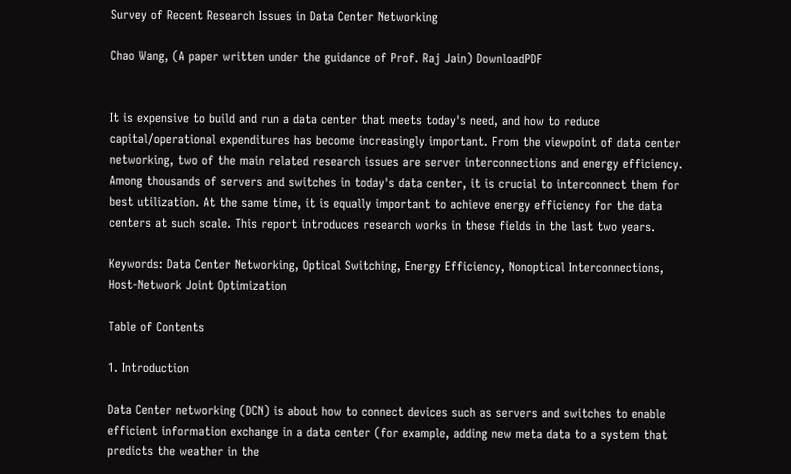Survey of Recent Research Issues in Data Center Networking

Chao Wang, (A paper written under the guidance of Prof. Raj Jain) DownloadPDF


It is expensive to build and run a data center that meets today's need, and how to reduce capital/operational expenditures has become increasingly important. From the viewpoint of data center networking, two of the main related research issues are server interconnections and energy efficiency. Among thousands of servers and switches in today's data center, it is crucial to interconnect them for best utilization. At the same time, it is equally important to achieve energy efficiency for the data centers at such scale. This report introduces research works in these fields in the last two years.

Keywords: Data Center Networking, Optical Switching, Energy Efficiency, Nonoptical Interconnections, Host-Network Joint Optimization

Table of Contents

1. Introduction

Data Center networking (DCN) is about how to connect devices such as servers and switches to enable efficient information exchange in a data center (for example, adding new meta data to a system that predicts the weather in the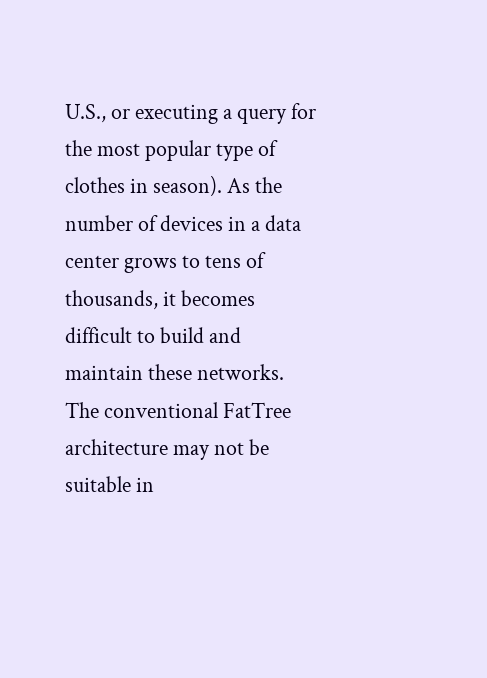U.S., or executing a query for the most popular type of clothes in season). As the number of devices in a data center grows to tens of thousands, it becomes difficult to build and maintain these networks. The conventional FatTree architecture may not be suitable in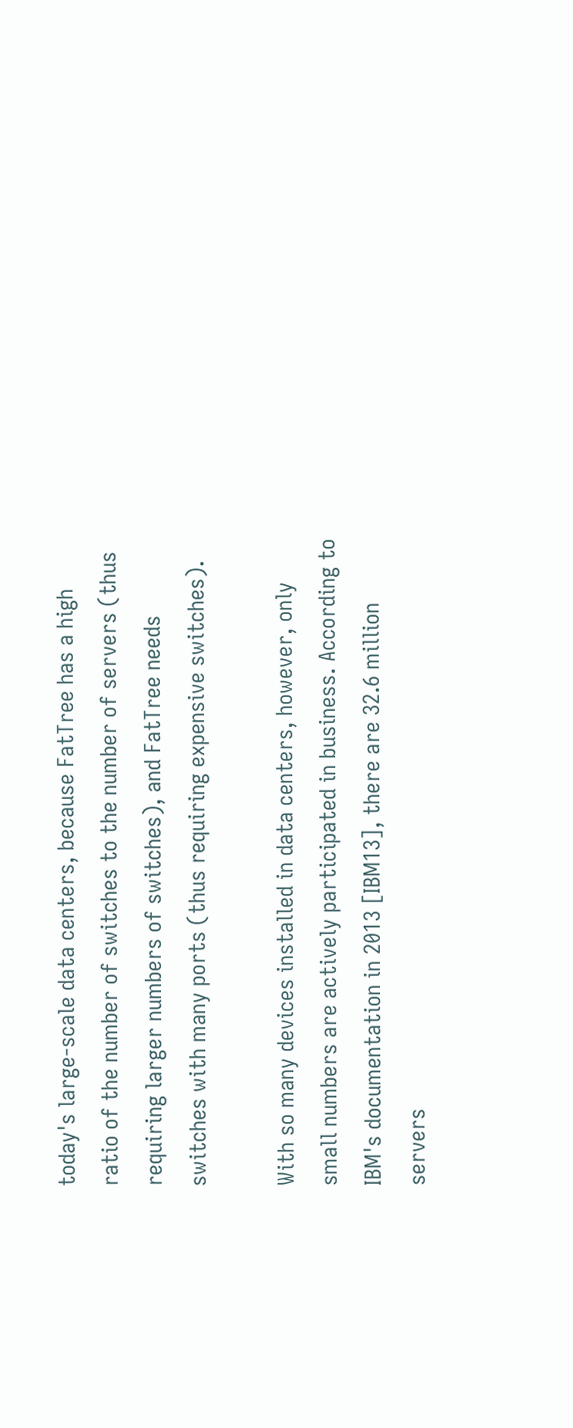today's large-scale data centers, because FatTree has a high ratio of the number of switches to the number of servers (thus requiring larger numbers of switches), and FatTree needs switches with many ports (thus requiring expensive switches).

With so many devices installed in data centers, however, only small numbers are actively participated in business. According to IBM's documentation in 2013 [IBM13], there are 32.6 million servers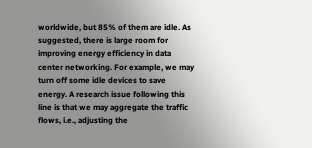worldwide, but 85% of them are idle. As suggested, there is large room for improving energy efficiency in data center networking. For example, we may turn off some idle devices to save energy. A research issue following this line is that we may aggregate the traffic flows, i.e., adjusting the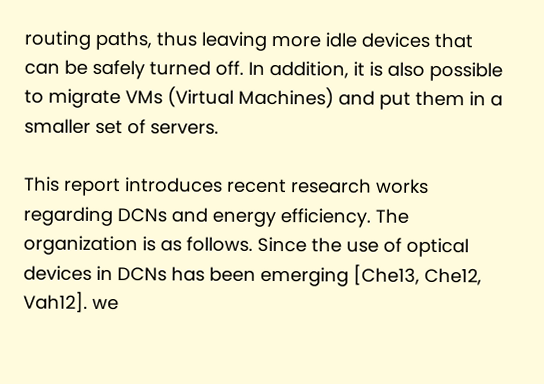routing paths, thus leaving more idle devices that can be safely turned off. In addition, it is also possible to migrate VMs (Virtual Machines) and put them in a smaller set of servers.

This report introduces recent research works regarding DCNs and energy efficiency. The organization is as follows. Since the use of optical devices in DCNs has been emerging [Che13, Che12, Vah12]. we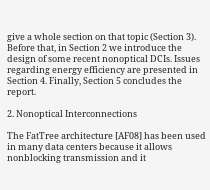give a whole section on that topic (Section 3). Before that, in Section 2 we introduce the design of some recent nonoptical DCIs. Issues regarding energy efficiency are presented in Section 4. Finally, Section 5 concludes the report.

2. Nonoptical Interconnections

The FatTree architecture [AF08] has been used in many data centers because it allows nonblocking transmission and it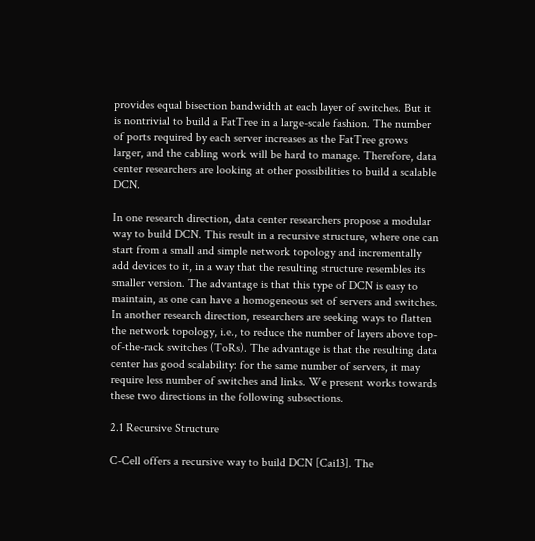provides equal bisection bandwidth at each layer of switches. But it is nontrivial to build a FatTree in a large-scale fashion. The number of ports required by each server increases as the FatTree grows larger, and the cabling work will be hard to manage. Therefore, data center researchers are looking at other possibilities to build a scalable DCN.

In one research direction, data center researchers propose a modular way to build DCN. This result in a recursive structure, where one can start from a small and simple network topology and incrementally add devices to it, in a way that the resulting structure resembles its smaller version. The advantage is that this type of DCN is easy to maintain, as one can have a homogeneous set of servers and switches. In another research direction, researchers are seeking ways to flatten the network topology, i.e., to reduce the number of layers above top-of-the-rack switches (ToRs). The advantage is that the resulting data center has good scalability: for the same number of servers, it may require less number of switches and links. We present works towards these two directions in the following subsections.

2.1 Recursive Structure

C-Cell offers a recursive way to build DCN [Cai13]. The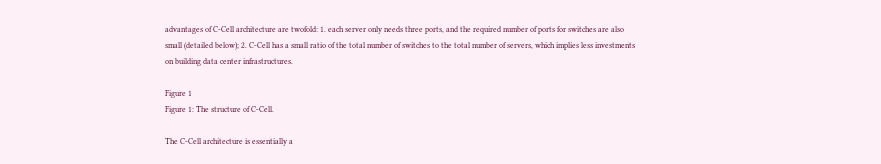advantages of C-Cell architecture are twofold: 1. each server only needs three ports, and the required number of ports for switches are also small (detailed below); 2. C-Cell has a small ratio of the total number of switches to the total number of servers, which implies less investments on building data center infrastructures.

Figure 1
Figure 1: The structure of C-Cell.

The C-Cell architecture is essentially a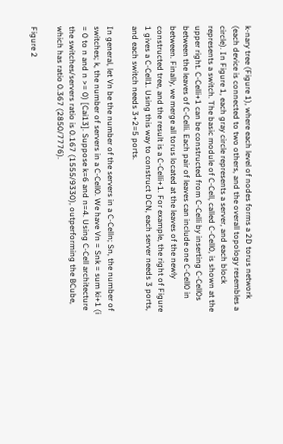k-nary tree (Figure 1), where each level of nodes forms a 2D torus network (each device is connected to two others, and the overall topology resembles a circle). In Figure 1, each gray circle represents a server, and each block represents a switch. The basic module of C-Cell, called C-Cell0, is shown at the upper right. C-Celli+1 can be constructed from C-Celli by inserting C-Cell0s between the leaves of C-Celli. Each pair of leaves can include one C-Cell0 in between. Finally, we merge all torus located at the leaves of the newly constructed tree, and the result is a C-Celli+1. For example, the right of Figure 1 gives a C-Cell1. Using this way to construct DCN, each server needs 3 ports, and each switch needs 3+2=5 ports.

In general, let Vn be the number of the servers in a C-Celln; Sn, the number of switches; k, the number of servers in a C-Cell0. We have Vn = Snk = sum ki+1 (i = 0 to n and n >= 0) [Cai13]. Suppose k=6 and n=4. Using C-Cell architecture the switches/servers ratio is 0.167 (1555/9330), outperforming the BCube, which has ratio 0.367 (2850/7776).

Figure 2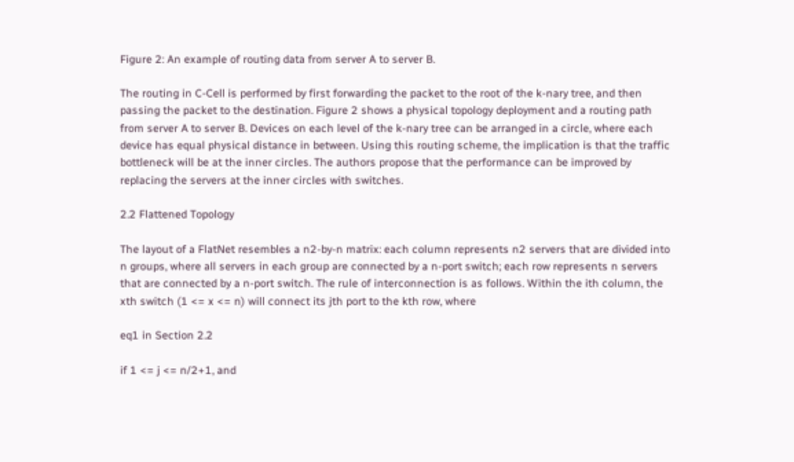Figure 2: An example of routing data from server A to server B.

The routing in C-Cell is performed by first forwarding the packet to the root of the k-nary tree, and then passing the packet to the destination. Figure 2 shows a physical topology deployment and a routing path from server A to server B. Devices on each level of the k-nary tree can be arranged in a circle, where each device has equal physical distance in between. Using this routing scheme, the implication is that the traffic bottleneck will be at the inner circles. The authors propose that the performance can be improved by replacing the servers at the inner circles with switches.

2.2 Flattened Topology

The layout of a FlatNet resembles a n2-by-n matrix: each column represents n2 servers that are divided into n groups, where all servers in each group are connected by a n-port switch; each row represents n servers that are connected by a n-port switch. The rule of interconnection is as follows. Within the ith column, the xth switch (1 <= x <= n) will connect its jth port to the kth row, where

eq1 in Section 2.2

if 1 <= j <= n/2+1, and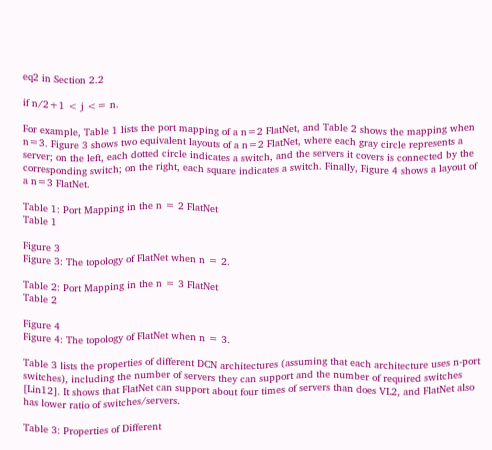eq2 in Section 2.2

if n/2+1 < j <= n.

For example, Table 1 lists the port mapping of a n=2 FlatNet, and Table 2 shows the mapping when n=3. Figure 3 shows two equivalent layouts of a n=2 FlatNet, where each gray circle represents a server; on the left, each dotted circle indicates a switch, and the servers it covers is connected by the corresponding switch; on the right, each square indicates a switch. Finally, Figure 4 shows a layout of a n=3 FlatNet.

Table 1: Port Mapping in the n = 2 FlatNet
Table 1

Figure 3
Figure 3: The topology of FlatNet when n = 2.

Table 2: Port Mapping in the n = 3 FlatNet
Table 2

Figure 4
Figure 4: The topology of FlatNet when n = 3.

Table 3 lists the properties of different DCN architectures (assuming that each architecture uses n-port switches), including the number of servers they can support and the number of required switches [Lin12]. It shows that FlatNet can support about four times of servers than does VL2, and FlatNet also has lower ratio of switches/servers.

Table 3: Properties of Different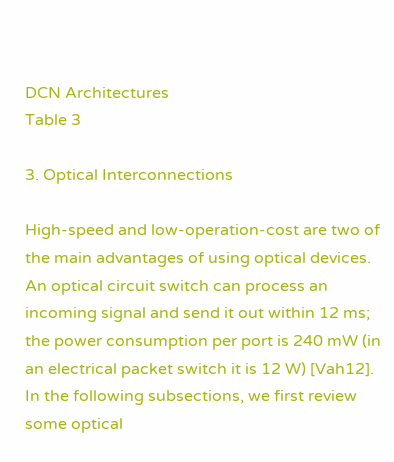DCN Architectures
Table 3

3. Optical Interconnections

High-speed and low-operation-cost are two of the main advantages of using optical devices. An optical circuit switch can process an incoming signal and send it out within 12 ms; the power consumption per port is 240 mW (in an electrical packet switch it is 12 W) [Vah12]. In the following subsections, we first review some optical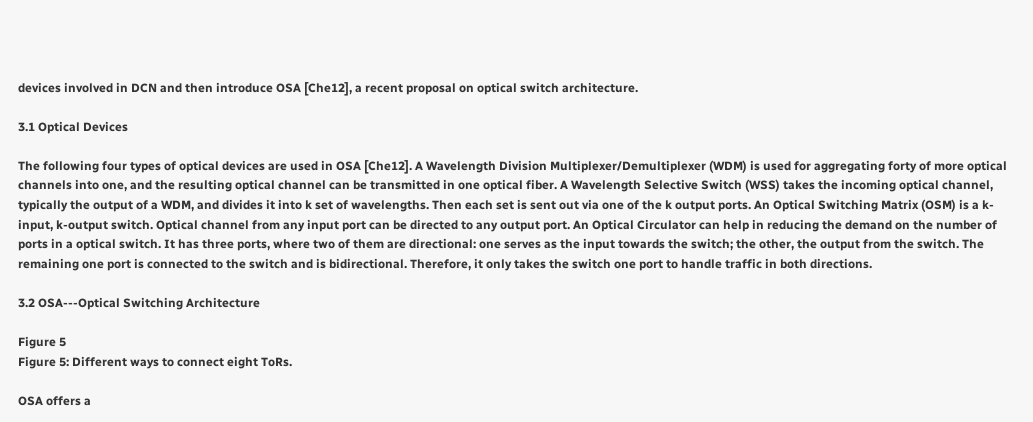devices involved in DCN and then introduce OSA [Che12], a recent proposal on optical switch architecture.

3.1 Optical Devices

The following four types of optical devices are used in OSA [Che12]. A Wavelength Division Multiplexer/Demultiplexer (WDM) is used for aggregating forty of more optical channels into one, and the resulting optical channel can be transmitted in one optical fiber. A Wavelength Selective Switch (WSS) takes the incoming optical channel, typically the output of a WDM, and divides it into k set of wavelengths. Then each set is sent out via one of the k output ports. An Optical Switching Matrix (OSM) is a k-input, k-output switch. Optical channel from any input port can be directed to any output port. An Optical Circulator can help in reducing the demand on the number of ports in a optical switch. It has three ports, where two of them are directional: one serves as the input towards the switch; the other, the output from the switch. The remaining one port is connected to the switch and is bidirectional. Therefore, it only takes the switch one port to handle traffic in both directions.

3.2 OSA---Optical Switching Architecture

Figure 5
Figure 5: Different ways to connect eight ToRs.

OSA offers a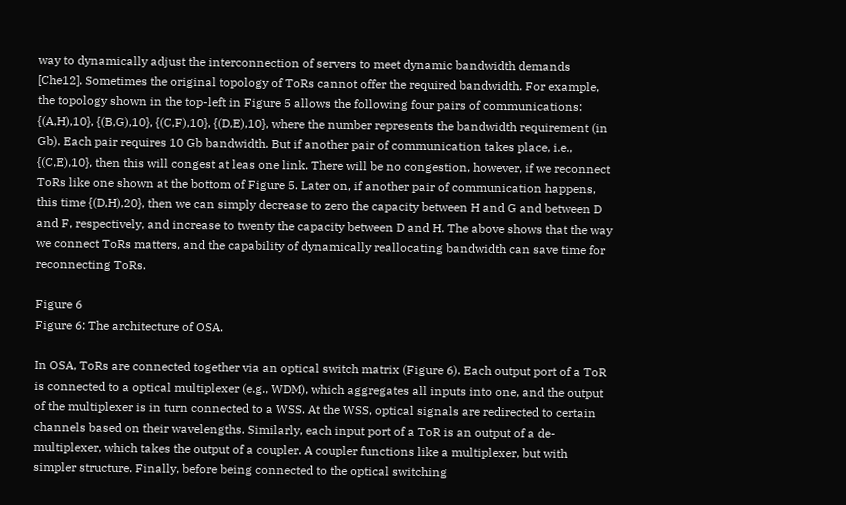way to dynamically adjust the interconnection of servers to meet dynamic bandwidth demands [Che12]. Sometimes the original topology of ToRs cannot offer the required bandwidth. For example, the topology shown in the top-left in Figure 5 allows the following four pairs of communications: {(A,H),10}, {(B,G),10}, {(C,F),10}, {(D,E),10}, where the number represents the bandwidth requirement (in Gb). Each pair requires 10 Gb bandwidth. But if another pair of communication takes place, i.e., {(C,E),10}, then this will congest at leas one link. There will be no congestion, however, if we reconnect ToRs like one shown at the bottom of Figure 5. Later on, if another pair of communication happens, this time {(D,H),20}, then we can simply decrease to zero the capacity between H and G and between D and F, respectively, and increase to twenty the capacity between D and H. The above shows that the way we connect ToRs matters, and the capability of dynamically reallocating bandwidth can save time for reconnecting ToRs.

Figure 6
Figure 6: The architecture of OSA.

In OSA, ToRs are connected together via an optical switch matrix (Figure 6). Each output port of a ToR is connected to a optical multiplexer (e.g., WDM), which aggregates all inputs into one, and the output of the multiplexer is in turn connected to a WSS. At the WSS, optical signals are redirected to certain channels based on their wavelengths. Similarly, each input port of a ToR is an output of a de-multiplexer, which takes the output of a coupler. A coupler functions like a multiplexer, but with simpler structure. Finally, before being connected to the optical switching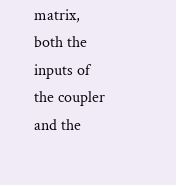matrix, both the inputs of the coupler and the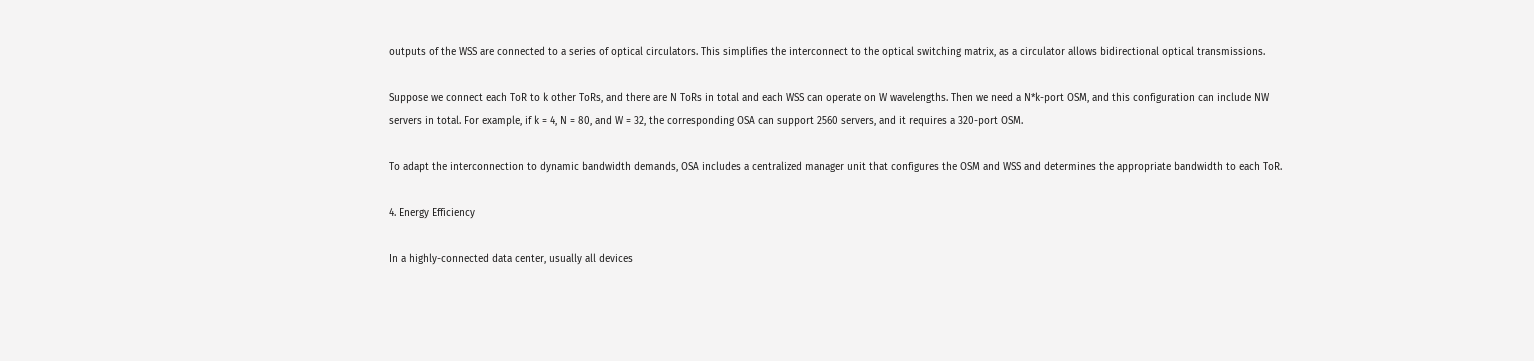outputs of the WSS are connected to a series of optical circulators. This simplifies the interconnect to the optical switching matrix, as a circulator allows bidirectional optical transmissions.

Suppose we connect each ToR to k other ToRs, and there are N ToRs in total and each WSS can operate on W wavelengths. Then we need a N*k-port OSM, and this configuration can include NW servers in total. For example, if k = 4, N = 80, and W = 32, the corresponding OSA can support 2560 servers, and it requires a 320-port OSM.

To adapt the interconnection to dynamic bandwidth demands, OSA includes a centralized manager unit that configures the OSM and WSS and determines the appropriate bandwidth to each ToR.

4. Energy Efficiency

In a highly-connected data center, usually all devices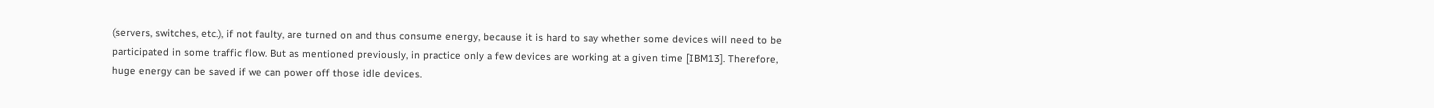(servers, switches, etc.), if not faulty, are turned on and thus consume energy, because it is hard to say whether some devices will need to be participated in some traffic flow. But as mentioned previously, in practice only a few devices are working at a given time [IBM13]. Therefore, huge energy can be saved if we can power off those idle devices.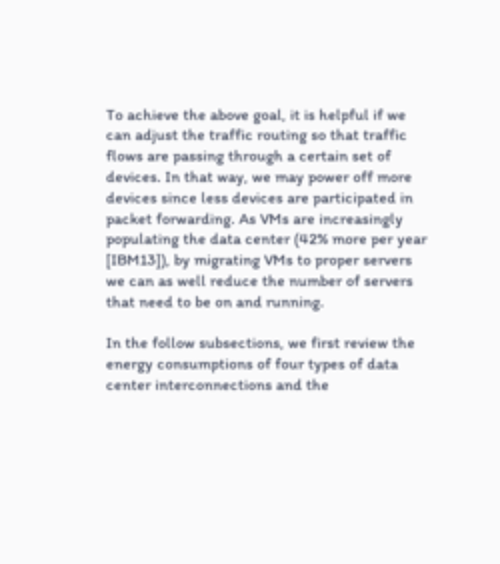To achieve the above goal, it is helpful if we can adjust the traffic routing so that traffic flows are passing through a certain set of devices. In that way, we may power off more devices since less devices are participated in packet forwarding. As VMs are increasingly populating the data center (42% more per year [IBM13]), by migrating VMs to proper servers we can as well reduce the number of servers that need to be on and running.

In the follow subsections, we first review the energy consumptions of four types of data center interconnections and the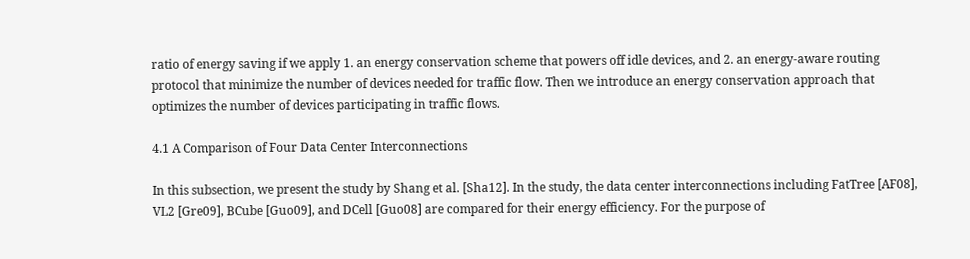ratio of energy saving if we apply 1. an energy conservation scheme that powers off idle devices, and 2. an energy-aware routing protocol that minimize the number of devices needed for traffic flow. Then we introduce an energy conservation approach that optimizes the number of devices participating in traffic flows.

4.1 A Comparison of Four Data Center Interconnections

In this subsection, we present the study by Shang et al. [Sha12]. In the study, the data center interconnections including FatTree [AF08], VL2 [Gre09], BCube [Guo09], and DCell [Guo08] are compared for their energy efficiency. For the purpose of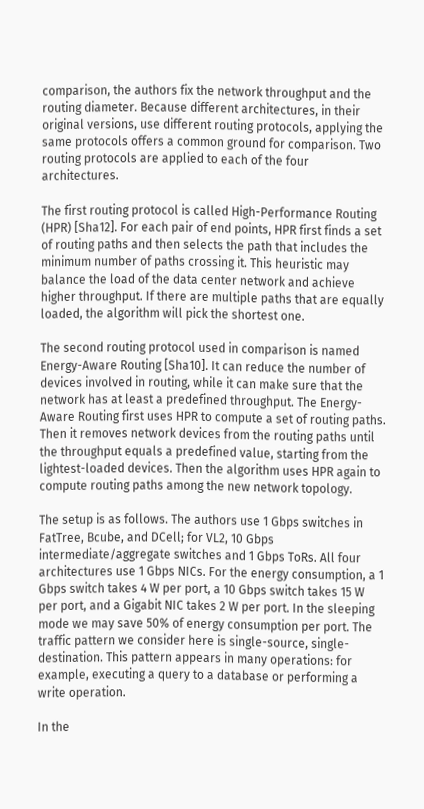comparison, the authors fix the network throughput and the routing diameter. Because different architectures, in their original versions, use different routing protocols, applying the same protocols offers a common ground for comparison. Two routing protocols are applied to each of the four architectures.

The first routing protocol is called High-Performance Routing (HPR) [Sha12]. For each pair of end points, HPR first finds a set of routing paths and then selects the path that includes the minimum number of paths crossing it. This heuristic may balance the load of the data center network and achieve higher throughput. If there are multiple paths that are equally loaded, the algorithm will pick the shortest one.

The second routing protocol used in comparison is named Energy-Aware Routing [Sha10]. It can reduce the number of devices involved in routing, while it can make sure that the network has at least a predefined throughput. The Energy-Aware Routing first uses HPR to compute a set of routing paths. Then it removes network devices from the routing paths until the throughput equals a predefined value, starting from the lightest-loaded devices. Then the algorithm uses HPR again to compute routing paths among the new network topology.

The setup is as follows. The authors use 1 Gbps switches in FatTree, Bcube, and DCell; for VL2, 10 Gbps intermediate/aggregate switches and 1 Gbps ToRs. All four architectures use 1 Gbps NICs. For the energy consumption, a 1 Gbps switch takes 4 W per port, a 10 Gbps switch takes 15 W per port, and a Gigabit NIC takes 2 W per port. In the sleeping mode we may save 50% of energy consumption per port. The traffic pattern we consider here is single-source, single-destination. This pattern appears in many operations: for example, executing a query to a database or performing a write operation.

In the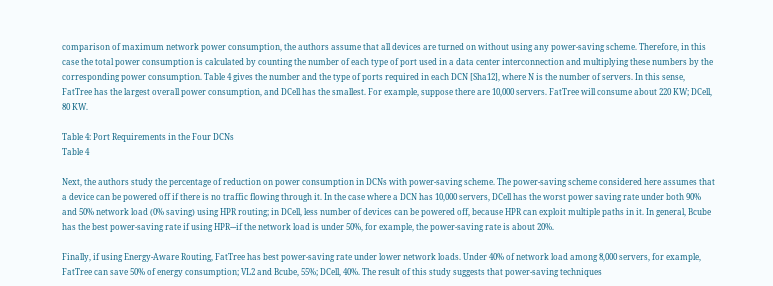comparison of maximum network power consumption, the authors assume that all devices are turned on without using any power-saving scheme. Therefore, in this case the total power consumption is calculated by counting the number of each type of port used in a data center interconnection and multiplying these numbers by the corresponding power consumption. Table 4 gives the number and the type of ports required in each DCN [Sha12], where N is the number of servers. In this sense, FatTree has the largest overall power consumption, and DCell has the smallest. For example, suppose there are 10,000 servers. FatTree will consume about 220 KW; DCell, 80 KW.

Table 4: Port Requirements in the Four DCNs
Table 4

Next, the authors study the percentage of reduction on power consumption in DCNs with power-saving scheme. The power-saving scheme considered here assumes that a device can be powered off if there is no traffic flowing through it. In the case where a DCN has 10,000 servers, DCell has the worst power saving rate under both 90% and 50% network load (0% saving) using HPR routing; in DCell, less number of devices can be powered off, because HPR can exploit multiple paths in it. In general, Bcube has the best power-saving rate if using HPR---if the network load is under 50%, for example, the power-saving rate is about 20%.

Finally, if using Energy-Aware Routing, FatTree has best power-saving rate under lower network loads. Under 40% of network load among 8,000 servers, for example, FatTree can save 50% of energy consumption; VL2 and Bcube, 55%; DCell, 40%. The result of this study suggests that power-saving techniques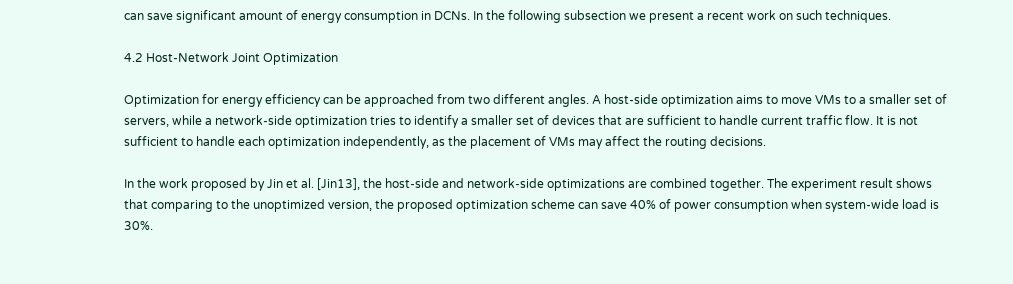can save significant amount of energy consumption in DCNs. In the following subsection we present a recent work on such techniques.

4.2 Host-Network Joint Optimization

Optimization for energy efficiency can be approached from two different angles. A host-side optimization aims to move VMs to a smaller set of servers, while a network-side optimization tries to identify a smaller set of devices that are sufficient to handle current traffic flow. It is not sufficient to handle each optimization independently, as the placement of VMs may affect the routing decisions.

In the work proposed by Jin et al. [Jin13], the host-side and network-side optimizations are combined together. The experiment result shows that comparing to the unoptimized version, the proposed optimization scheme can save 40% of power consumption when system-wide load is 30%.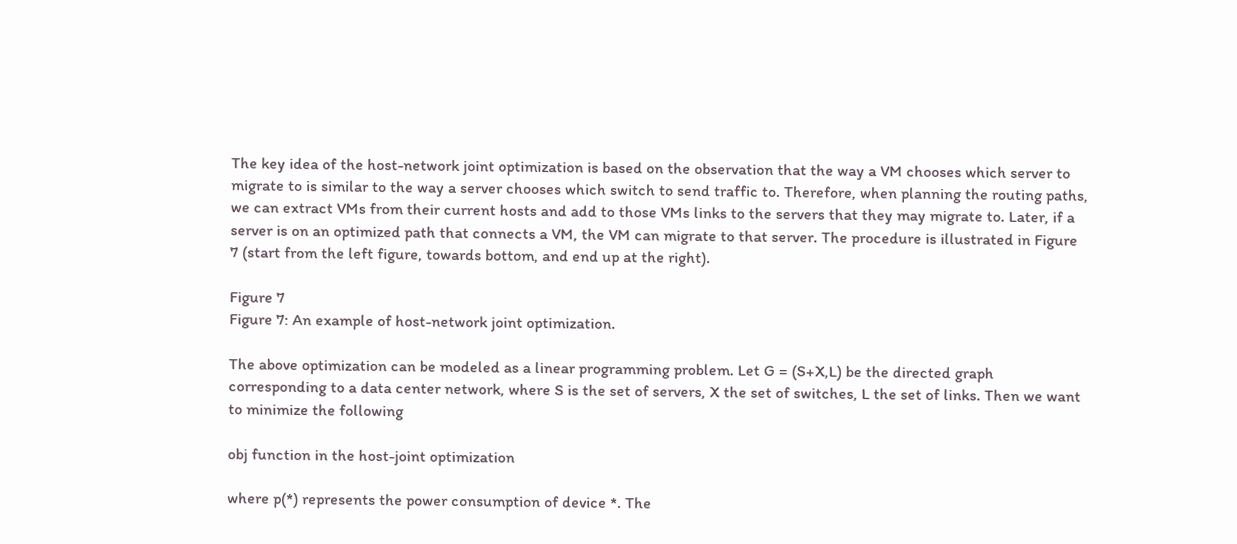The key idea of the host-network joint optimization is based on the observation that the way a VM chooses which server to migrate to is similar to the way a server chooses which switch to send traffic to. Therefore, when planning the routing paths, we can extract VMs from their current hosts and add to those VMs links to the servers that they may migrate to. Later, if a server is on an optimized path that connects a VM, the VM can migrate to that server. The procedure is illustrated in Figure 7 (start from the left figure, towards bottom, and end up at the right).

Figure 7
Figure 7: An example of host-network joint optimization.

The above optimization can be modeled as a linear programming problem. Let G = (S+X,L) be the directed graph corresponding to a data center network, where S is the set of servers, X the set of switches, L the set of links. Then we want to minimize the following

obj function in the host-joint optimization

where p(*) represents the power consumption of device *. The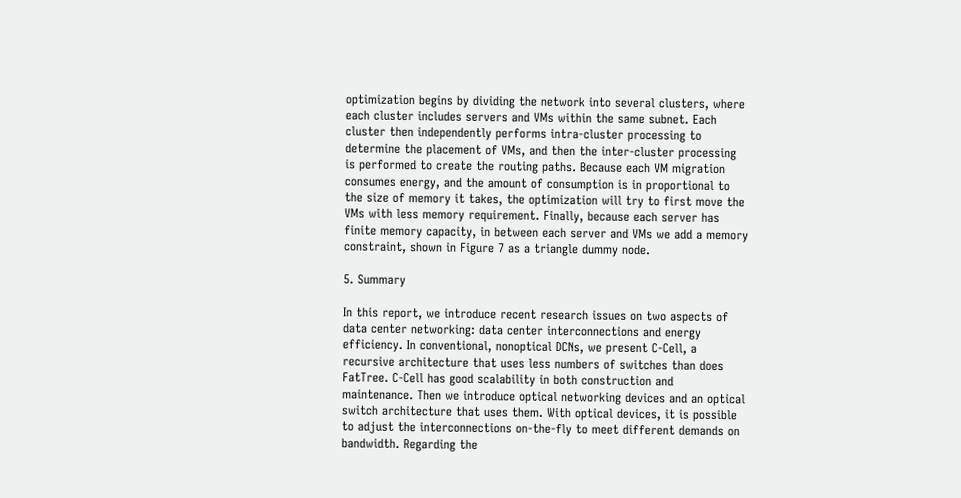optimization begins by dividing the network into several clusters, where each cluster includes servers and VMs within the same subnet. Each cluster then independently performs intra-cluster processing to determine the placement of VMs, and then the inter-cluster processing is performed to create the routing paths. Because each VM migration consumes energy, and the amount of consumption is in proportional to the size of memory it takes, the optimization will try to first move the VMs with less memory requirement. Finally, because each server has finite memory capacity, in between each server and VMs we add a memory constraint, shown in Figure 7 as a triangle dummy node.

5. Summary

In this report, we introduce recent research issues on two aspects of data center networking: data center interconnections and energy efficiency. In conventional, nonoptical DCNs, we present C-Cell, a recursive architecture that uses less numbers of switches than does FatTree. C-Cell has good scalability in both construction and maintenance. Then we introduce optical networking devices and an optical switch architecture that uses them. With optical devices, it is possible to adjust the interconnections on-the-fly to meet different demands on bandwidth. Regarding the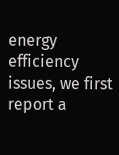energy efficiency issues, we first report a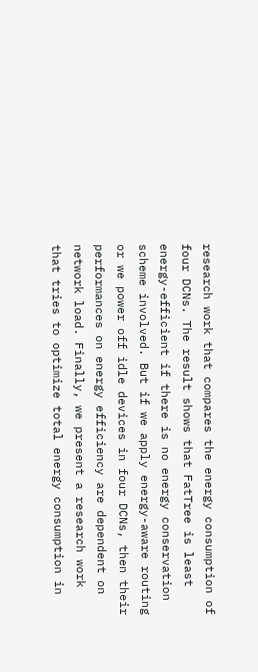research work that compares the energy consumption of four DCNs. The result shows that FatTree is least energy-efficient if there is no energy conservation scheme involved. But if we apply energy-aware routing or we power off idle devices in four DCNs, then their performances on energy efficiency are dependent on network load. Finally, we present a research work that tries to optimize total energy consumption in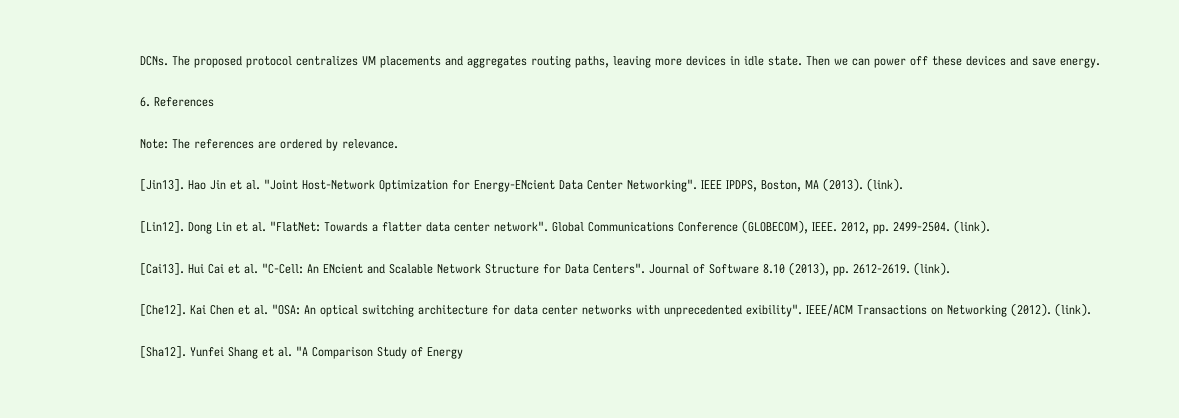DCNs. The proposed protocol centralizes VM placements and aggregates routing paths, leaving more devices in idle state. Then we can power off these devices and save energy.

6. References

Note: The references are ordered by relevance.

[Jin13]. Hao Jin et al. "Joint Host-Network Optimization for Energy-ENcient Data Center Networking". IEEE IPDPS, Boston, MA (2013). (link).

[Lin12]. Dong Lin et al. "FlatNet: Towards a flatter data center network". Global Communications Conference (GLOBECOM), IEEE. 2012, pp. 2499-2504. (link).

[Cai13]. Hui Cai et al. "C-Cell: An ENcient and Scalable Network Structure for Data Centers". Journal of Software 8.10 (2013), pp. 2612-2619. (link).

[Che12]. Kai Chen et al. "OSA: An optical switching architecture for data center networks with unprecedented exibility". IEEE/ACM Transactions on Networking (2012). (link).

[Sha12]. Yunfei Shang et al. "A Comparison Study of Energy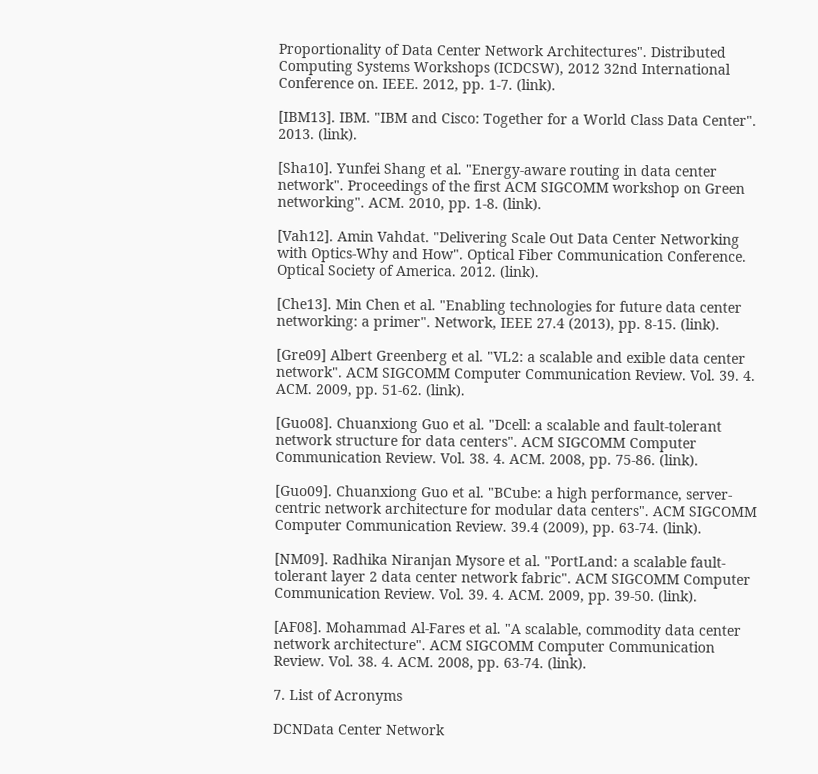Proportionality of Data Center Network Architectures". Distributed Computing Systems Workshops (ICDCSW), 2012 32nd International Conference on. IEEE. 2012, pp. 1-7. (link).

[IBM13]. IBM. "IBM and Cisco: Together for a World Class Data Center". 2013. (link).

[Sha10]. Yunfei Shang et al. "Energy-aware routing in data center network". Proceedings of the first ACM SIGCOMM workshop on Green networking". ACM. 2010, pp. 1-8. (link).

[Vah12]. Amin Vahdat. "Delivering Scale Out Data Center Networking with Optics-Why and How". Optical Fiber Communication Conference. Optical Society of America. 2012. (link).

[Che13]. Min Chen et al. "Enabling technologies for future data center networking: a primer". Network, IEEE 27.4 (2013), pp. 8-15. (link).

[Gre09] Albert Greenberg et al. "VL2: a scalable and exible data center network". ACM SIGCOMM Computer Communication Review. Vol. 39. 4. ACM. 2009, pp. 51-62. (link).

[Guo08]. Chuanxiong Guo et al. "Dcell: a scalable and fault-tolerant network structure for data centers". ACM SIGCOMM Computer Communication Review. Vol. 38. 4. ACM. 2008, pp. 75-86. (link).

[Guo09]. Chuanxiong Guo et al. "BCube: a high performance, server-centric network architecture for modular data centers". ACM SIGCOMM Computer Communication Review. 39.4 (2009), pp. 63-74. (link).

[NM09]. Radhika Niranjan Mysore et al. "PortLand: a scalable fault-tolerant layer 2 data center network fabric". ACM SIGCOMM Computer Communication Review. Vol. 39. 4. ACM. 2009, pp. 39-50. (link).

[AF08]. Mohammad Al-Fares et al. "A scalable, commodity data center network architecture". ACM SIGCOMM Computer Communication Review. Vol. 38. 4. ACM. 2008, pp. 63-74. (link).

7. List of Acronyms

DCNData Center Network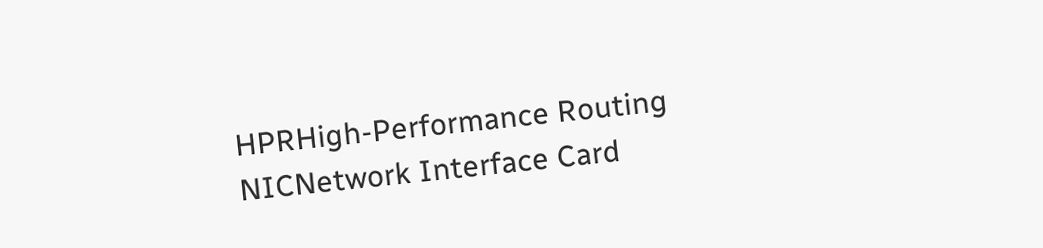HPRHigh-Performance Routing
NICNetwork Interface Card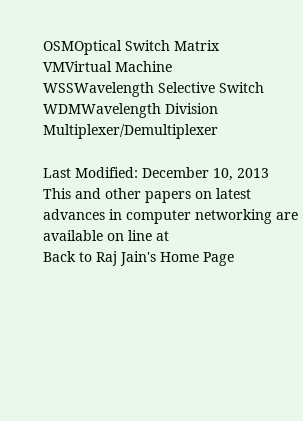OSMOptical Switch Matrix
VMVirtual Machine
WSSWavelength Selective Switch
WDMWavelength Division Multiplexer/Demultiplexer

Last Modified: December 10, 2013
This and other papers on latest advances in computer networking are available on line at
Back to Raj Jain's Home Page